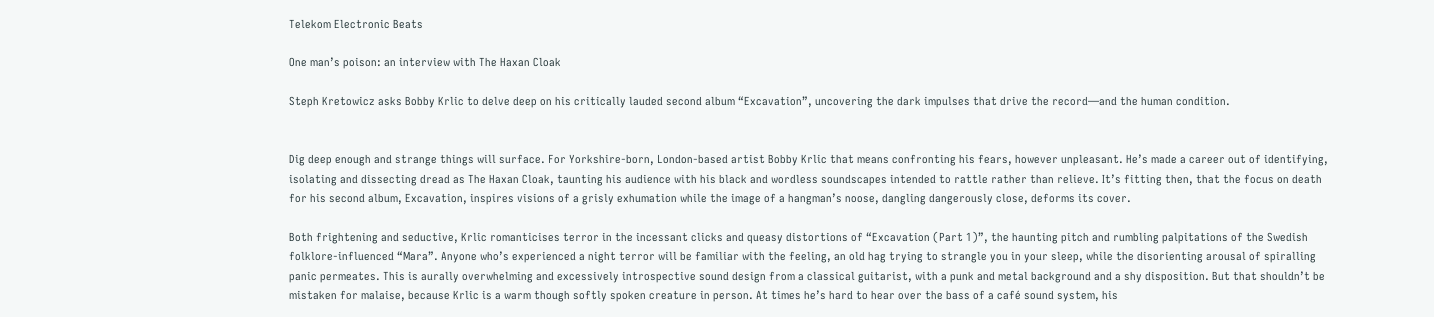Telekom Electronic Beats

One man’s poison: an interview with The Haxan Cloak

Steph Kretowicz asks Bobby Krlic to delve deep on his critically lauded second album “Excavation”, uncovering the dark impulses that drive the record—and the human condition.


Dig deep enough and strange things will surface. For Yorkshire-born, London-based artist Bobby Krlic that means confronting his fears, however unpleasant. He’s made a career out of identifying, isolating and dissecting dread as The Haxan Cloak, taunting his audience with his black and wordless soundscapes intended to rattle rather than relieve. It’s fitting then, that the focus on death for his second album, Excavation, inspires visions of a grisly exhumation while the image of a hangman’s noose, dangling dangerously close, deforms its cover.

Both frightening and seductive, Krlic romanticises terror in the incessant clicks and queasy distortions of “Excavation (Part 1)”, the haunting pitch and rumbling palpitations of the Swedish folklore-influenced “Mara”. Anyone who’s experienced a night terror will be familiar with the feeling, an old hag trying to strangle you in your sleep, while the disorienting arousal of spiralling panic permeates. This is aurally overwhelming and excessively introspective sound design from a classical guitarist, with a punk and metal background and a shy disposition. But that shouldn’t be mistaken for malaise, because Krlic is a warm though softly spoken creature in person. At times he’s hard to hear over the bass of a café sound system, his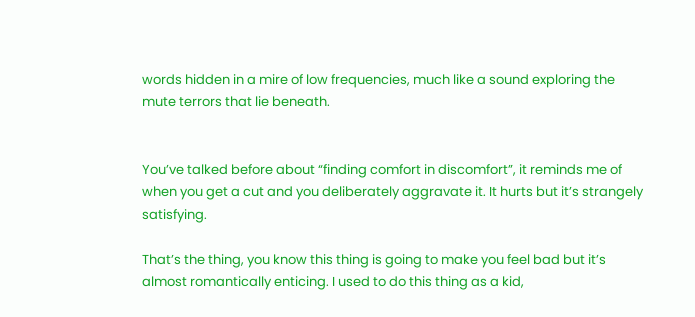words hidden in a mire of low frequencies, much like a sound exploring the mute terrors that lie beneath.


You’ve talked before about “finding comfort in discomfort”, it reminds me of when you get a cut and you deliberately aggravate it. It hurts but it’s strangely satisfying.

That’s the thing, you know this thing is going to make you feel bad but it’s almost romantically enticing. I used to do this thing as a kid,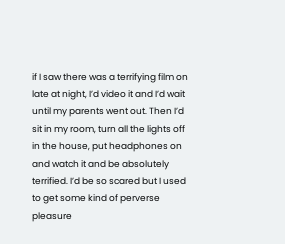if I saw there was a terrifying film on late at night, I’d video it and I’d wait until my parents went out. Then I’d sit in my room, turn all the lights off in the house, put headphones on and watch it and be absolutely terrified. I’d be so scared but I used to get some kind of perverse pleasure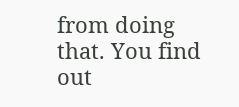from doing that. You find out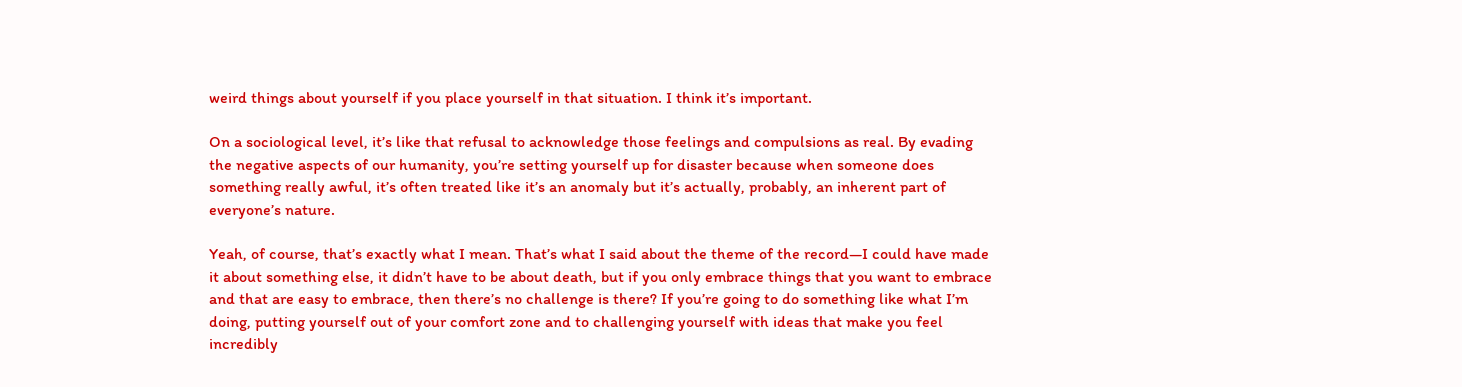weird things about yourself if you place yourself in that situation. I think it’s important.

On a sociological level, it’s like that refusal to acknowledge those feelings and compulsions as real. By evading the negative aspects of our humanity, you’re setting yourself up for disaster because when someone does something really awful, it’s often treated like it’s an anomaly but it’s actually, probably, an inherent part of everyone’s nature.

Yeah, of course, that’s exactly what I mean. That’s what I said about the theme of the record—I could have made it about something else, it didn’t have to be about death, but if you only embrace things that you want to embrace and that are easy to embrace, then there’s no challenge is there? If you’re going to do something like what I’m doing, putting yourself out of your comfort zone and to challenging yourself with ideas that make you feel incredibly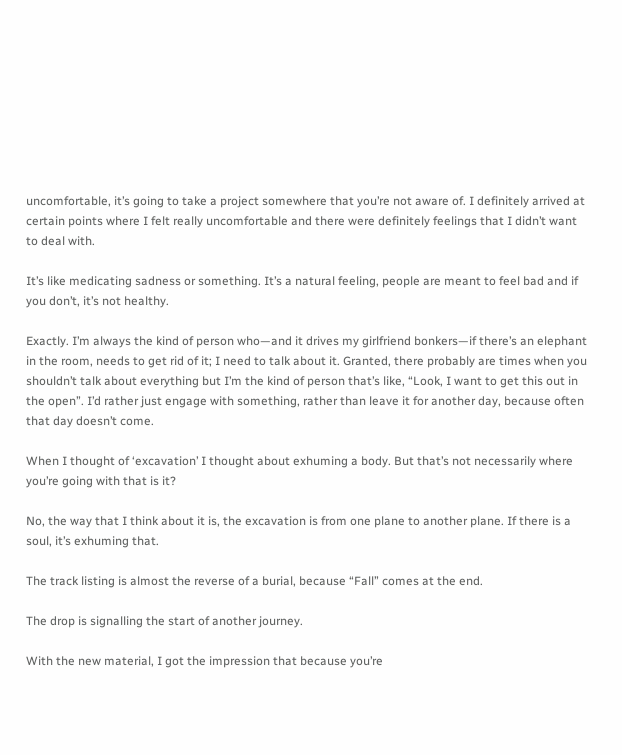uncomfortable, it’s going to take a project somewhere that you’re not aware of. I definitely arrived at certain points where I felt really uncomfortable and there were definitely feelings that I didn’t want to deal with.

It’s like medicating sadness or something. It’s a natural feeling, people are meant to feel bad and if you don’t, it’s not healthy.

Exactly. I’m always the kind of person who—and it drives my girlfriend bonkers—if there’s an elephant in the room, needs to get rid of it; I need to talk about it. Granted, there probably are times when you shouldn’t talk about everything but I’m the kind of person that’s like, “Look, I want to get this out in the open”. I’d rather just engage with something, rather than leave it for another day, because often that day doesn’t come.

When I thought of ‘excavation’ I thought about exhuming a body. But that’s not necessarily where you’re going with that is it?

No, the way that I think about it is, the excavation is from one plane to another plane. If there is a soul, it’s exhuming that.

The track listing is almost the reverse of a burial, because “Fall” comes at the end.

The drop is signalling the start of another journey.

With the new material, I got the impression that because you’re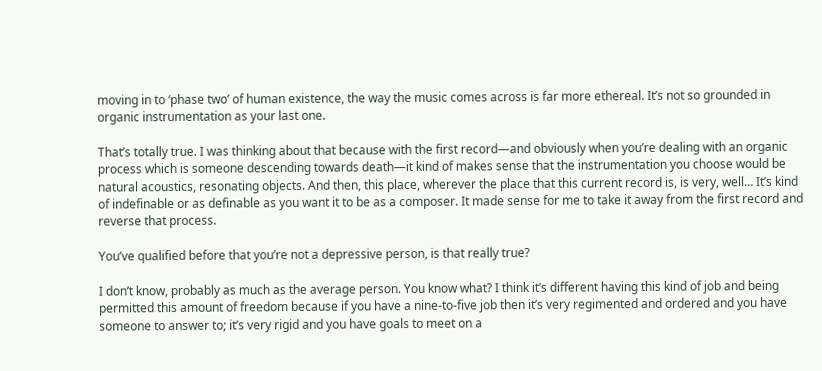moving in to ‘phase two’ of human existence, the way the music comes across is far more ethereal. It’s not so grounded in organic instrumentation as your last one.

That’s totally true. I was thinking about that because with the first record—and obviously when you’re dealing with an organic process which is someone descending towards death—it kind of makes sense that the instrumentation you choose would be natural acoustics, resonating objects. And then, this place, wherever the place that this current record is, is very, well… It’s kind of indefinable or as definable as you want it to be as a composer. It made sense for me to take it away from the first record and reverse that process.

You’ve qualified before that you’re not a depressive person, is that really true?

I don’t know, probably as much as the average person. You know what? I think it’s different having this kind of job and being permitted this amount of freedom because if you have a nine-to-five job then it’s very regimented and ordered and you have someone to answer to; it’s very rigid and you have goals to meet on a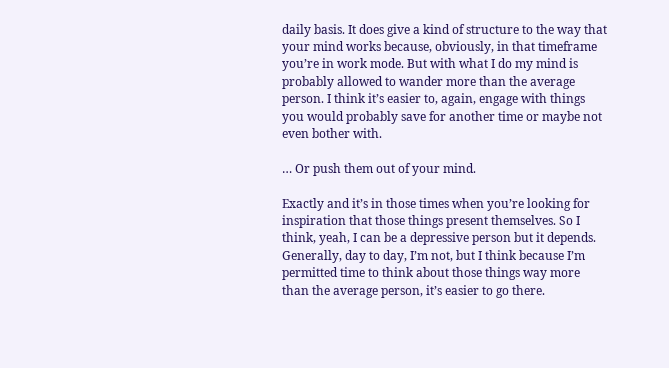daily basis. It does give a kind of structure to the way that your mind works because, obviously, in that timeframe you’re in work mode. But with what I do my mind is probably allowed to wander more than the average person. I think it’s easier to, again, engage with things you would probably save for another time or maybe not even bother with.

… Or push them out of your mind.

Exactly and it’s in those times when you’re looking for inspiration that those things present themselves. So I think, yeah, I can be a depressive person but it depends. Generally, day to day, I’m not, but I think because I’m permitted time to think about those things way more than the average person, it’s easier to go there.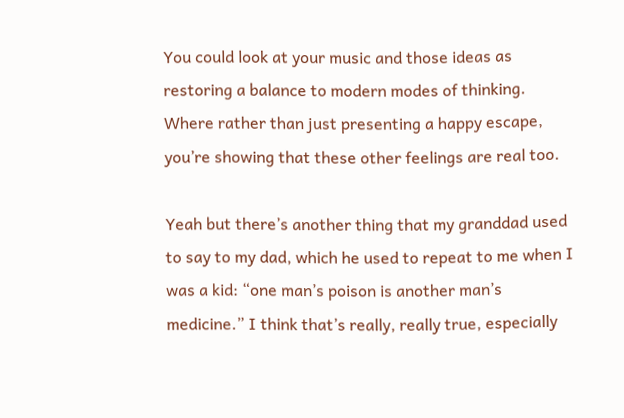You could look at your music and those ideas as restoring a balance to modern modes of thinking. Where rather than just presenting a happy escape, you’re showing that these other feelings are real too.

Yeah but there’s another thing that my granddad used to say to my dad, which he used to repeat to me when I was a kid: “one man’s poison is another man’s medicine.” I think that’s really, really true, especially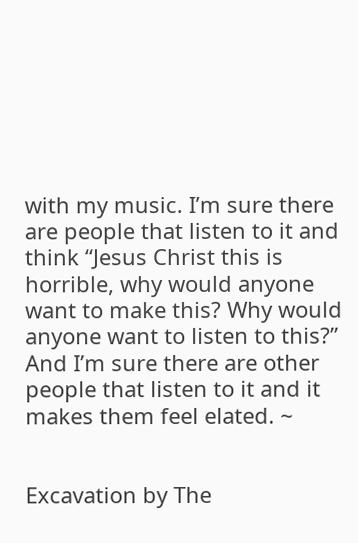with my music. I’m sure there are people that listen to it and think “Jesus Christ this is horrible, why would anyone want to make this? Why would anyone want to listen to this?” And I’m sure there are other people that listen to it and it makes them feel elated. ~


Excavation by The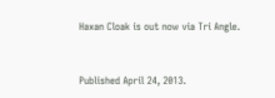Haxan Cloak is out now via Tri Angle.


Published April 24, 2013.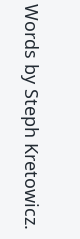Words by Steph Kretowicz.